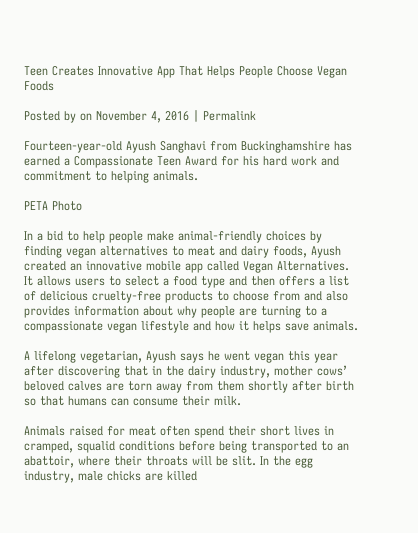Teen Creates Innovative App That Helps People Choose Vegan Foods

Posted by on November 4, 2016 | Permalink

Fourteen-year-old Ayush Sanghavi from Buckinghamshire has earned a Compassionate Teen Award for his hard work and commitment to helping animals.

PETA Photo

In a bid to help people make animal-friendly choices by finding vegan alternatives to meat and dairy foods, Ayush created an innovative mobile app called Vegan Alternatives. It allows users to select a food type and then offers a list of delicious cruelty-free products to choose from and also provides information about why people are turning to a compassionate vegan lifestyle and how it helps save animals.

A lifelong vegetarian, Ayush says he went vegan this year after discovering that in the dairy industry, mother cows’ beloved calves are torn away from them shortly after birth so that humans can consume their milk.

Animals raised for meat often spend their short lives in cramped, squalid conditions before being transported to an abattoir, where their throats will be slit. In the egg industry, male chicks are killed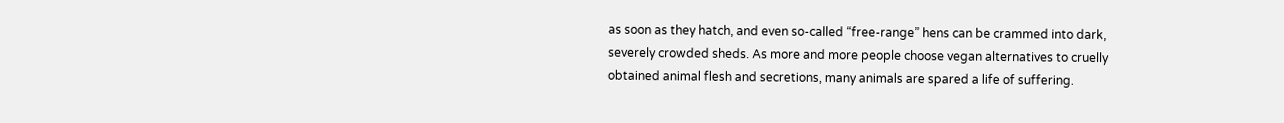as soon as they hatch, and even so-called “free-range” hens can be crammed into dark, severely crowded sheds. As more and more people choose vegan alternatives to cruelly obtained animal flesh and secretions, many animals are spared a life of suffering.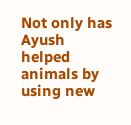Not only has Ayush helped animals by using new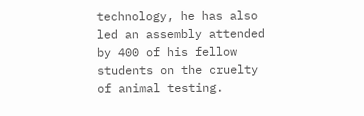technology, he has also led an assembly attended by 400 of his fellow students on the cruelty of animal testing.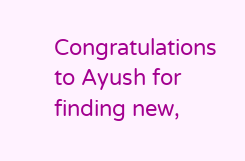Congratulations to Ayush for finding new,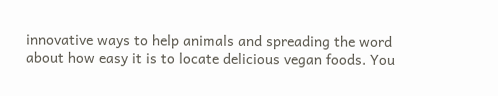innovative ways to help animals and spreading the word about how easy it is to locate delicious vegan foods. You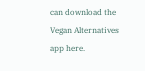can download the Vegan Alternatives app here.